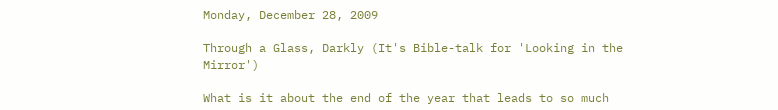Monday, December 28, 2009

Through a Glass, Darkly (It's Bible-talk for 'Looking in the Mirror')

What is it about the end of the year that leads to so much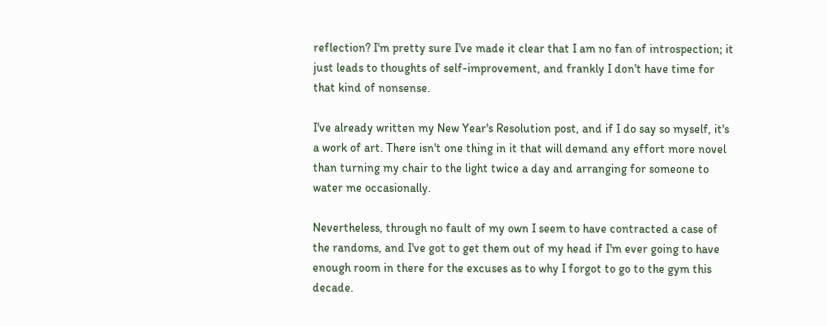reflection? I'm pretty sure I've made it clear that I am no fan of introspection; it just leads to thoughts of self-improvement, and frankly I don't have time for that kind of nonsense.

I've already written my New Year's Resolution post, and if I do say so myself, it's a work of art. There isn't one thing in it that will demand any effort more novel than turning my chair to the light twice a day and arranging for someone to water me occasionally.

Nevertheless, through no fault of my own I seem to have contracted a case of the randoms, and I've got to get them out of my head if I'm ever going to have enough room in there for the excuses as to why I forgot to go to the gym this decade.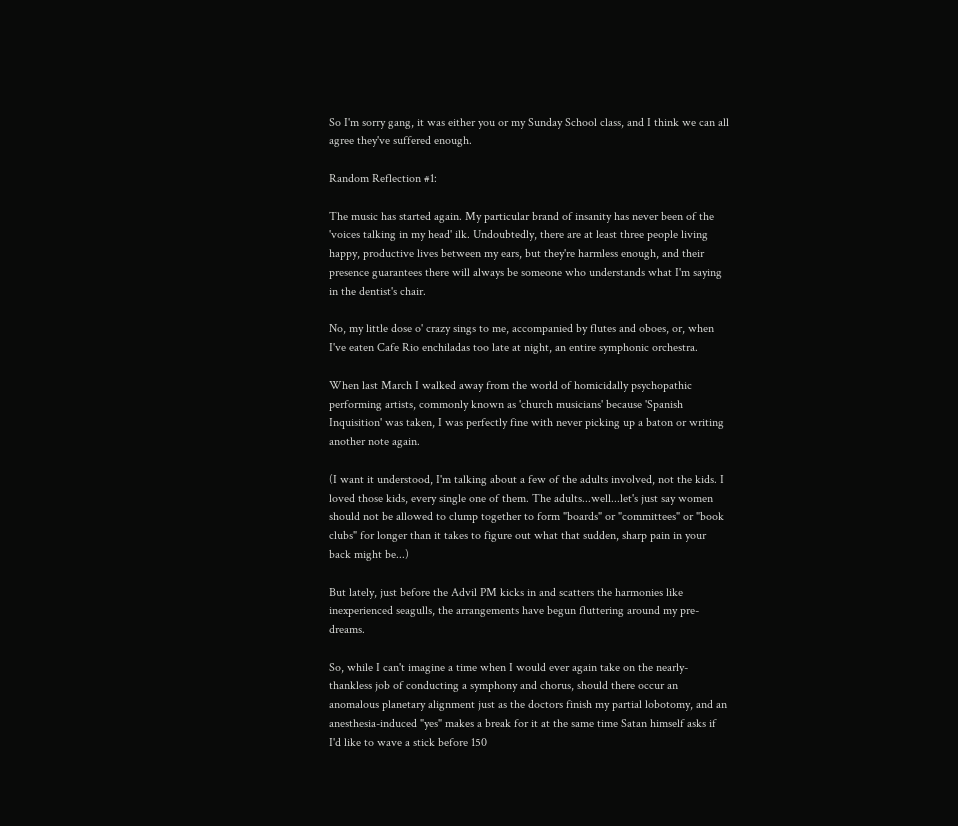So I'm sorry gang, it was either you or my Sunday School class, and I think we can all agree they've suffered enough.

Random Reflection #1:

The music has started again. My particular brand of insanity has never been of the 'voices talking in my head' ilk. Undoubtedly, there are at least three people living happy, productive lives between my ears, but they're harmless enough, and their presence guarantees there will always be someone who understands what I'm saying in the dentist's chair.

No, my little dose o' crazy sings to me, accompanied by flutes and oboes, or, when I've eaten Cafe Rio enchiladas too late at night, an entire symphonic orchestra.

When last March I walked away from the world of homicidally psychopathic performing artists, commonly known as 'church musicians' because 'Spanish Inquisition' was taken, I was perfectly fine with never picking up a baton or writing another note again.

(I want it understood, I'm talking about a few of the adults involved, not the kids. I loved those kids, every single one of them. The adults...well...let's just say women should not be allowed to clump together to form "boards" or "committees" or "book clubs" for longer than it takes to figure out what that sudden, sharp pain in your back might be...)

But lately, just before the Advil PM kicks in and scatters the harmonies like inexperienced seagulls, the arrangements have begun fluttering around my pre-dreams.

So, while I can't imagine a time when I would ever again take on the nearly-thankless job of conducting a symphony and chorus, should there occur an anomalous planetary alignment just as the doctors finish my partial lobotomy, and an anesthesia-induced "yes" makes a break for it at the same time Satan himself asks if I'd like to wave a stick before 150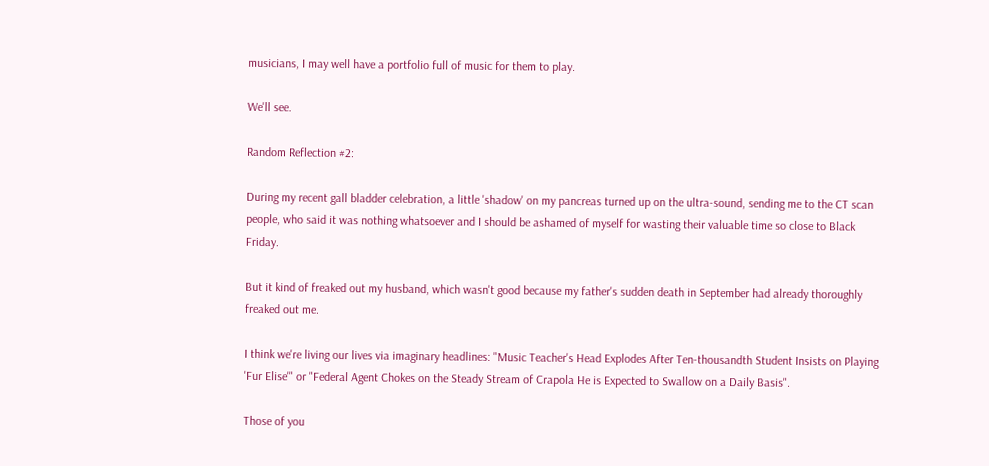musicians, I may well have a portfolio full of music for them to play.

We'll see.

Random Reflection #2:

During my recent gall bladder celebration, a little 'shadow' on my pancreas turned up on the ultra-sound, sending me to the CT scan people, who said it was nothing whatsoever and I should be ashamed of myself for wasting their valuable time so close to Black Friday.

But it kind of freaked out my husband, which wasn't good because my father's sudden death in September had already thoroughly freaked out me.

I think we're living our lives via imaginary headlines: "Music Teacher's Head Explodes After Ten-thousandth Student Insists on Playing 'Fur Elise'" or "Federal Agent Chokes on the Steady Stream of Crapola He is Expected to Swallow on a Daily Basis".

Those of you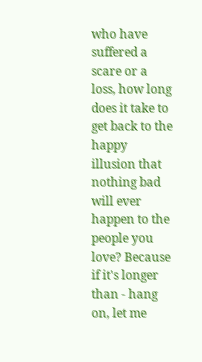who have suffered a scare or a loss, how long does it take to get back to the happy illusion that nothing bad will ever happen to the people you love? Because if it's longer than - hang on, let me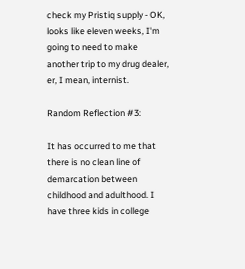check my Pristiq supply - OK, looks like eleven weeks, I'm going to need to make another trip to my drug dealer, er, I mean, internist.

Random Reflection #3:

It has occurred to me that there is no clean line of demarcation between childhood and adulthood. I have three kids in college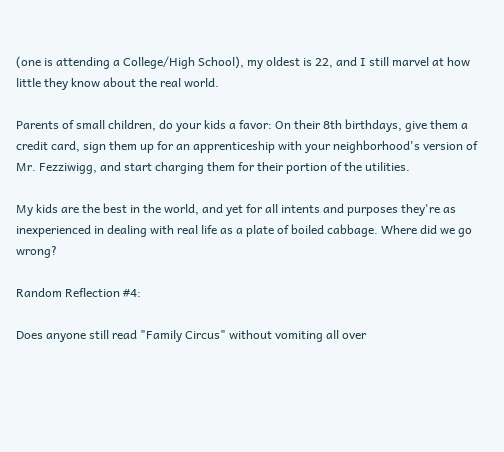(one is attending a College/High School), my oldest is 22, and I still marvel at how little they know about the real world.

Parents of small children, do your kids a favor: On their 8th birthdays, give them a credit card, sign them up for an apprenticeship with your neighborhood's version of Mr. Fezziwigg, and start charging them for their portion of the utilities.

My kids are the best in the world, and yet for all intents and purposes they're as inexperienced in dealing with real life as a plate of boiled cabbage. Where did we go wrong?

Random Reflection #4:

Does anyone still read "Family Circus" without vomiting all over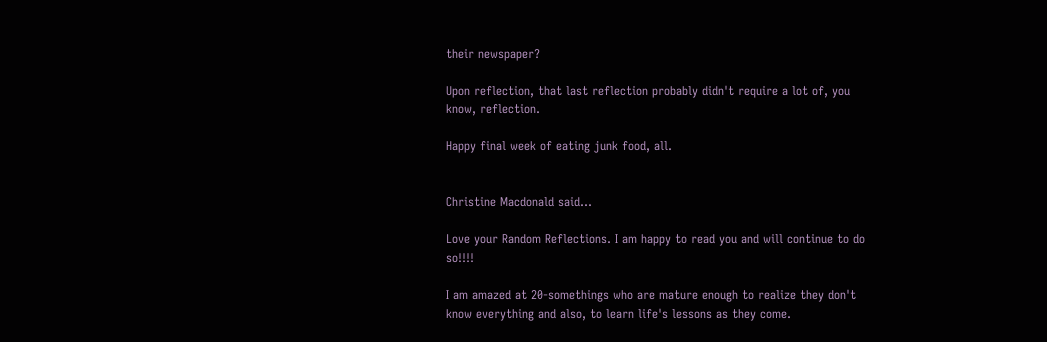their newspaper?

Upon reflection, that last reflection probably didn't require a lot of, you know, reflection.

Happy final week of eating junk food, all.


Christine Macdonald said...

Love your Random Reflections. I am happy to read you and will continue to do so!!!!

I am amazed at 20-somethings who are mature enough to realize they don't know everything and also, to learn life's lessons as they come.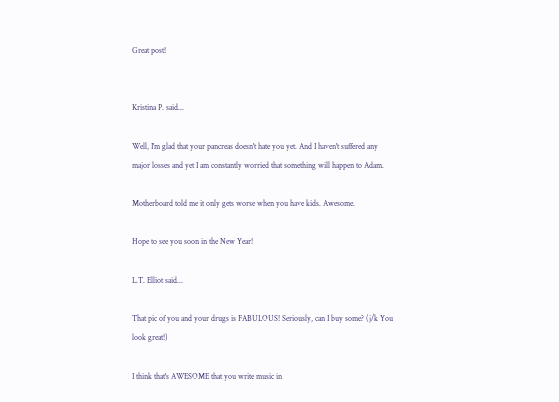Great post!


Kristina P. said...

Well, I'm glad that your pancreas doesn't hate you yet. And I haven't suffered any major losses and yet I am constantly worried that something will happen to Adam.

Motherboard told me it only gets worse when you have kids. Awesome.

Hope to see you soon in the New Year!

L.T. Elliot said...

That pic of you and your drugs is FABULOUS! Seriously, can I buy some? (j/k You look great!)

I think that's AWESOME that you write music in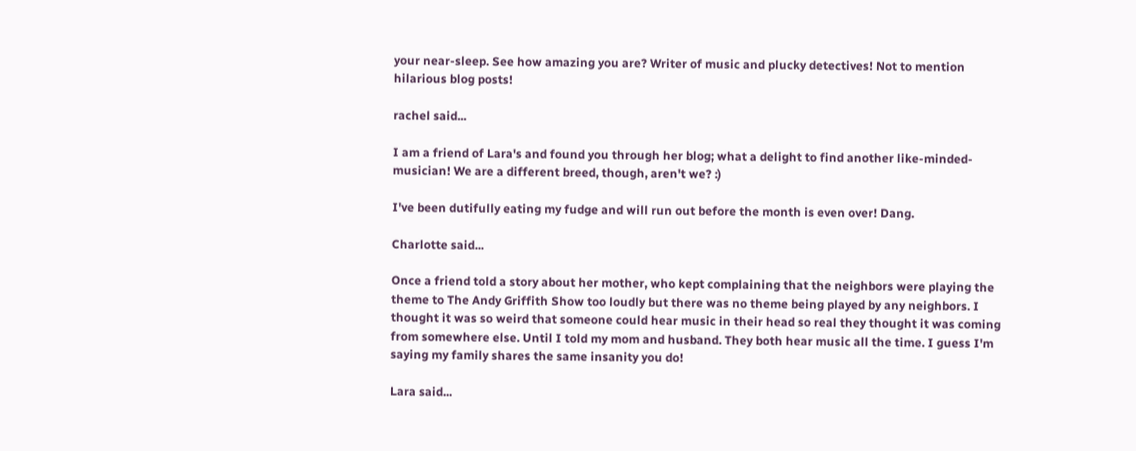your near-sleep. See how amazing you are? Writer of music and plucky detectives! Not to mention hilarious blog posts!

rachel said...

I am a friend of Lara's and found you through her blog; what a delight to find another like-minded-musician! We are a different breed, though, aren't we? :)

I've been dutifully eating my fudge and will run out before the month is even over! Dang.

Charlotte said...

Once a friend told a story about her mother, who kept complaining that the neighbors were playing the theme to The Andy Griffith Show too loudly but there was no theme being played by any neighbors. I thought it was so weird that someone could hear music in their head so real they thought it was coming from somewhere else. Until I told my mom and husband. They both hear music all the time. I guess I'm saying my family shares the same insanity you do!

Lara said...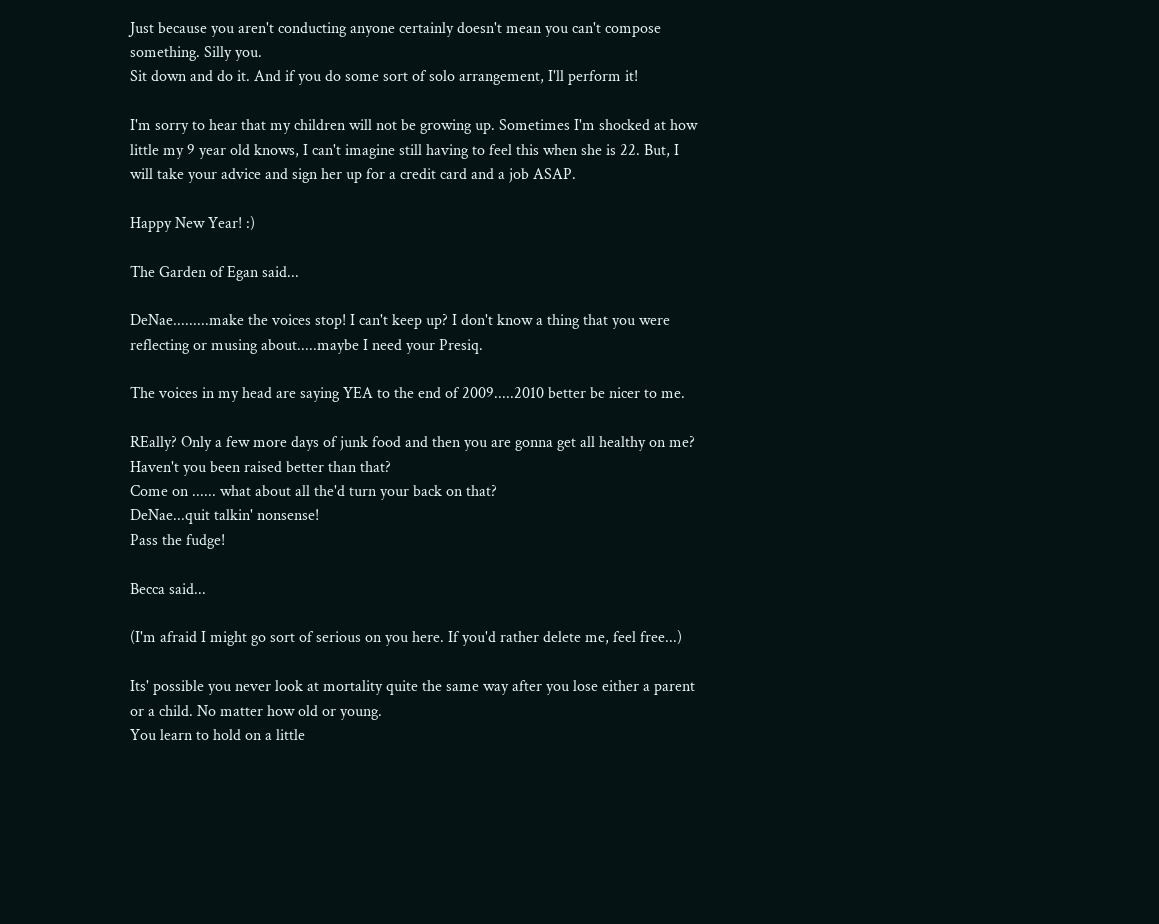Just because you aren't conducting anyone certainly doesn't mean you can't compose something. Silly you.
Sit down and do it. And if you do some sort of solo arrangement, I'll perform it!

I'm sorry to hear that my children will not be growing up. Sometimes I'm shocked at how little my 9 year old knows, I can't imagine still having to feel this when she is 22. But, I will take your advice and sign her up for a credit card and a job ASAP.

Happy New Year! :)

The Garden of Egan said...

DeNae.........make the voices stop! I can't keep up? I don't know a thing that you were reflecting or musing about.....maybe I need your Presiq.

The voices in my head are saying YEA to the end of 2009.....2010 better be nicer to me.

REally? Only a few more days of junk food and then you are gonna get all healthy on me? Haven't you been raised better than that?
Come on ...... what about all the'd turn your back on that?
DeNae...quit talkin' nonsense!
Pass the fudge!

Becca said...

(I'm afraid I might go sort of serious on you here. If you'd rather delete me, feel free...)

Its' possible you never look at mortality quite the same way after you lose either a parent or a child. No matter how old or young.
You learn to hold on a little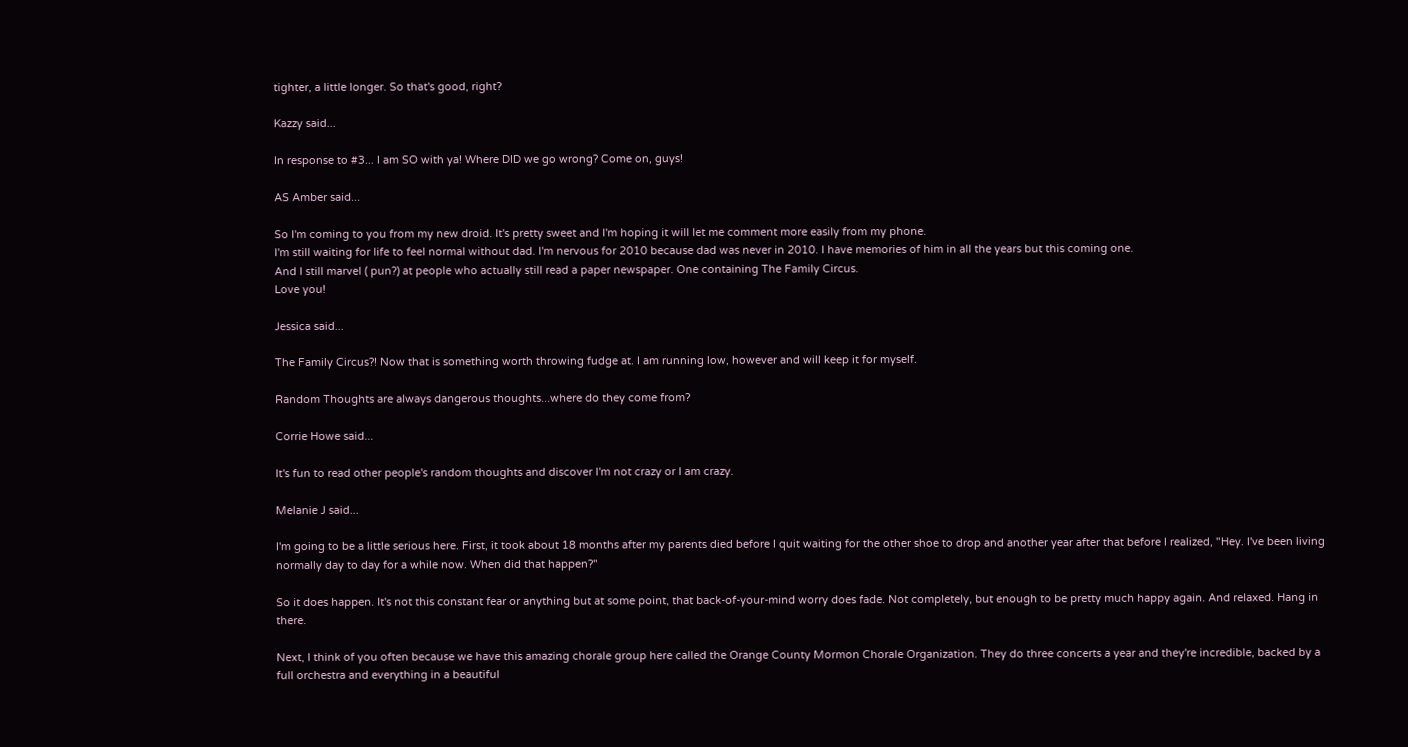tighter, a little longer. So that's good, right?

Kazzy said...

In response to #3... I am SO with ya! Where DID we go wrong? Come on, guys!

AS Amber said...

So I'm coming to you from my new droid. It's pretty sweet and I'm hoping it will let me comment more easily from my phone.
I'm still waiting for life to feel normal without dad. I'm nervous for 2010 because dad was never in 2010. I have memories of him in all the years but this coming one.
And I still marvel ( pun?) at people who actually still read a paper newspaper. One containing The Family Circus.
Love you!

Jessica said...

The Family Circus?! Now that is something worth throwing fudge at. I am running low, however and will keep it for myself.

Random Thoughts are always dangerous thoughts...where do they come from?

Corrie Howe said...

It's fun to read other people's random thoughts and discover I'm not crazy or I am crazy.

Melanie J said...

I'm going to be a little serious here. First, it took about 18 months after my parents died before I quit waiting for the other shoe to drop and another year after that before I realized, "Hey. I've been living normally day to day for a while now. When did that happen?"

So it does happen. It's not this constant fear or anything but at some point, that back-of-your-mind worry does fade. Not completely, but enough to be pretty much happy again. And relaxed. Hang in there.

Next, I think of you often because we have this amazing chorale group here called the Orange County Mormon Chorale Organization. They do three concerts a year and they're incredible, backed by a full orchestra and everything in a beautiful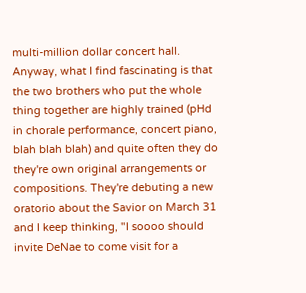multi-million dollar concert hall. Anyway, what I find fascinating is that the two brothers who put the whole thing together are highly trained (pHd in chorale performance, concert piano, blah blah blah) and quite often they do they're own original arrangements or compositions. They're debuting a new oratorio about the Savior on March 31 and I keep thinking, "I soooo should invite DeNae to come visit for a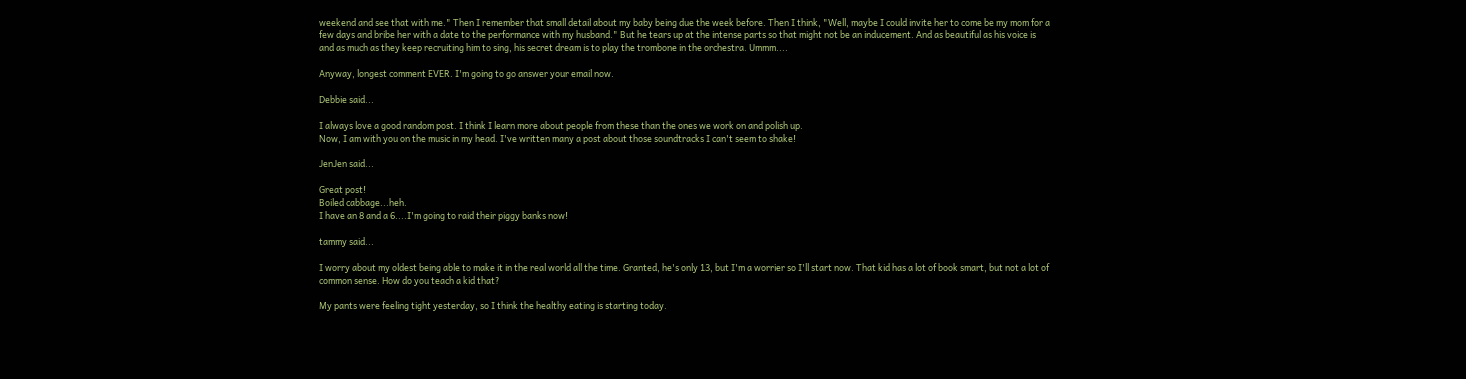weekend and see that with me." Then I remember that small detail about my baby being due the week before. Then I think, "Well, maybe I could invite her to come be my mom for a few days and bribe her with a date to the performance with my husband." But he tears up at the intense parts so that might not be an inducement. And as beautiful as his voice is and as much as they keep recruiting him to sing, his secret dream is to play the trombone in the orchestra. Ummm....

Anyway, longest comment EVER. I'm going to go answer your email now.

Debbie said...

I always love a good random post. I think I learn more about people from these than the ones we work on and polish up.
Now, I am with you on the music in my head. I've written many a post about those soundtracks I can't seem to shake!

JenJen said...

Great post!
Boiled cabbage...heh.
I have an 8 and a 6....I'm going to raid their piggy banks now!

tammy said...

I worry about my oldest being able to make it in the real world all the time. Granted, he's only 13, but I'm a worrier so I'll start now. That kid has a lot of book smart, but not a lot of common sense. How do you teach a kid that?

My pants were feeling tight yesterday, so I think the healthy eating is starting today.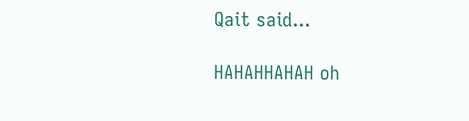Qait said...

HAHAHHAHAH oh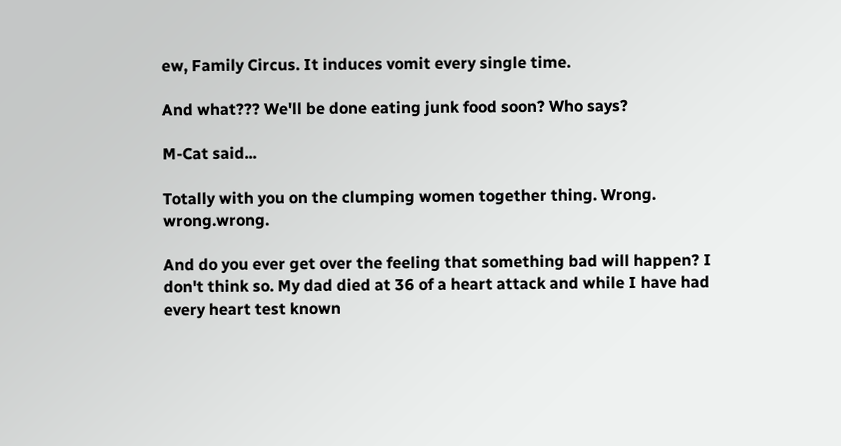ew, Family Circus. It induces vomit every single time.

And what??? We'll be done eating junk food soon? Who says?

M-Cat said...

Totally with you on the clumping women together thing. Wrong. wrong.wrong.

And do you ever get over the feeling that something bad will happen? I don't think so. My dad died at 36 of a heart attack and while I have had every heart test known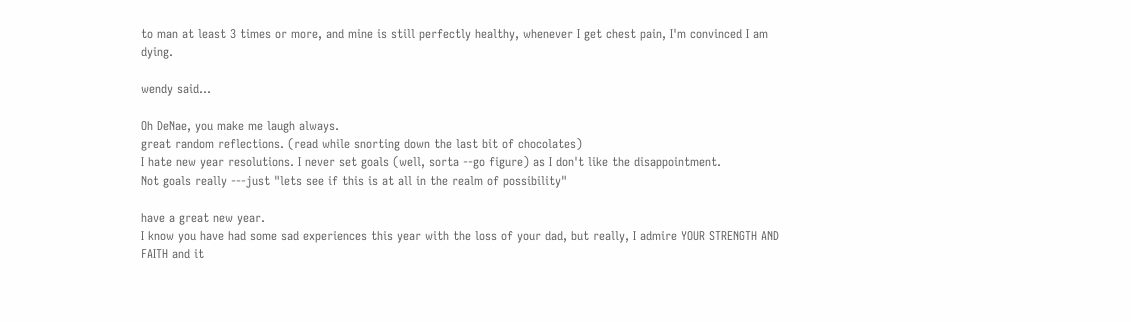to man at least 3 times or more, and mine is still perfectly healthy, whenever I get chest pain, I'm convinced I am dying.

wendy said...

Oh DeNae, you make me laugh always.
great random reflections. (read while snorting down the last bit of chocolates)
I hate new year resolutions. I never set goals (well, sorta --go figure) as I don't like the disappointment.
Not goals really ---just "lets see if this is at all in the realm of possibility"

have a great new year.
I know you have had some sad experiences this year with the loss of your dad, but really, I admire YOUR STRENGTH AND FAITH and it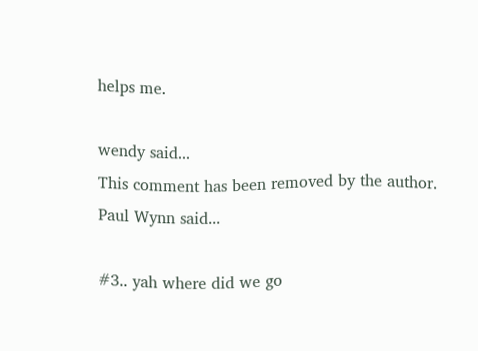helps me.

wendy said...
This comment has been removed by the author.
Paul Wynn said...

#3.. yah where did we go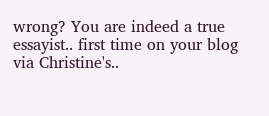wrong? You are indeed a true essayist.. first time on your blog via Christine's..